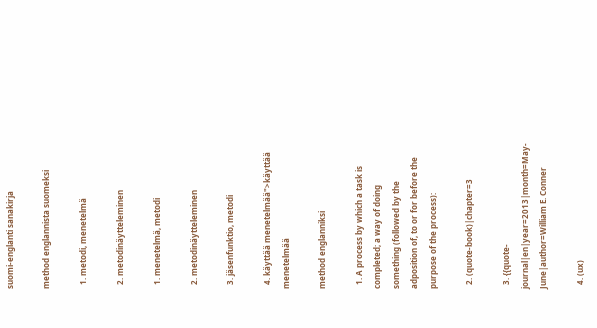suomi-englanti sanakirja

method englannista suomeksi

  1. metodi, menetelmä

  2. metodinäytteleminen

  1. menetelmä, metodi

  2. metodinäytteleminen

  3. jäsenfunktio, metodi

  4. käyttää menetelmää">käyttää menetelmää

method englanniksi

  1. A process by which a task is completed; a way of doing something (followed by the adposition of, to or for before the purpose of the process):

  2. (quote-book)|chapter=3

  3. {{quote-journal|en|year=2013|month=May-June|author=William E. Conner

  4. (ux)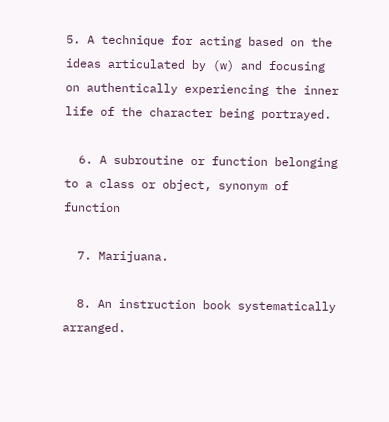5. A technique for acting based on the ideas articulated by (w) and focusing on authentically experiencing the inner life of the character being portrayed.

  6. A subroutine or function belonging to a class or object, synonym of function

  7. Marijuana.

  8. An instruction book systematically arranged.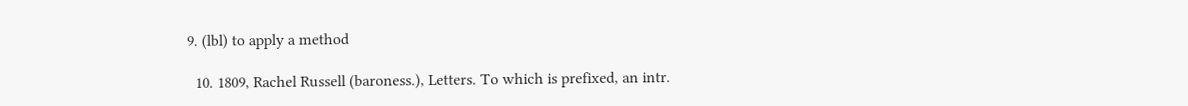9. (lbl) to apply a method

  10. 1809, Rachel Russell (baroness.), Letters. To which is prefixed, an intr.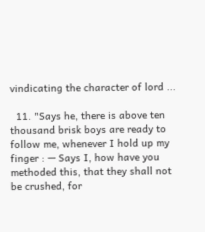vindicating the character of lord ...

  11. "Says he, there is above ten thousand brisk boys are ready to follow me, whenever I hold up my finger : — Says I, how have you methoded this, that they shall not be crushed, for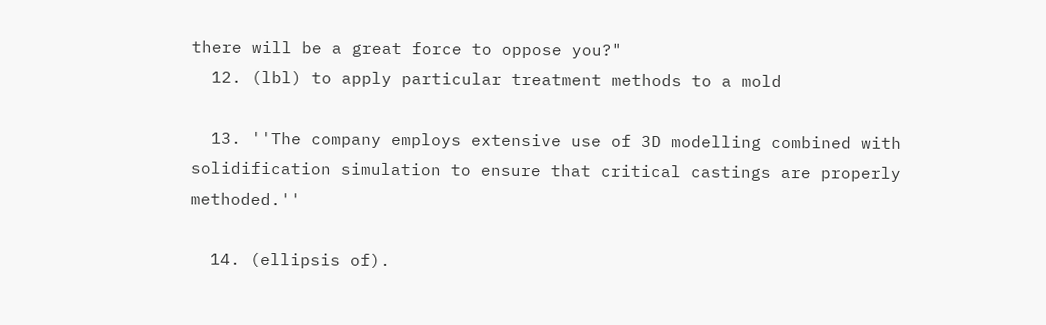there will be a great force to oppose you?"
  12. (lbl) to apply particular treatment methods to a mold

  13. ''The company employs extensive use of 3D modelling combined with solidification simulation to ensure that critical castings are properly methoded.''

  14. (ellipsis of).